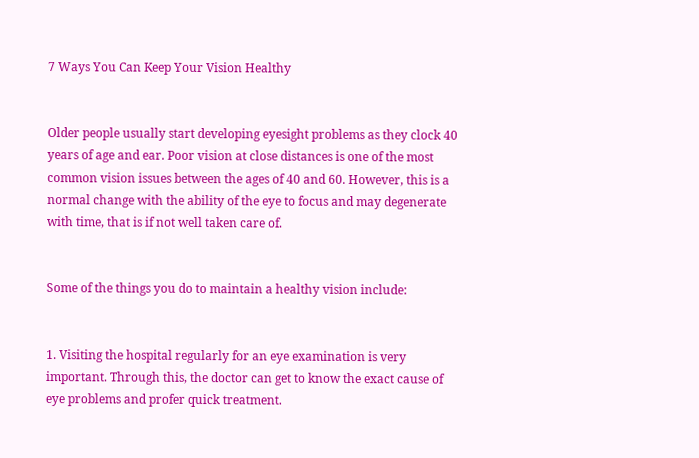7 Ways You Can Keep Your Vision Healthy


Older people usually start developing eyesight problems as they clock 40 years of age and ear. Poor vision at close distances is one of the most common vision issues between the ages of 40 and 60. However, this is a normal change with the ability of the eye to focus and may degenerate with time, that is if not well taken care of.


Some of the things you do to maintain a healthy vision include:


1. Visiting the hospital regularly for an eye examination is very important. Through this, the doctor can get to know the exact cause of eye problems and profer quick treatment.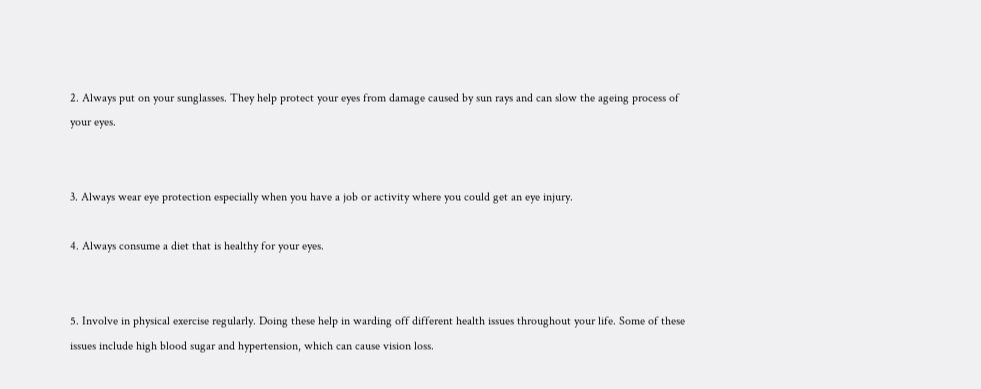2. Always put on your sunglasses. They help protect your eyes from damage caused by sun rays and can slow the ageing process of your eyes.


3. Always wear eye protection especially when you have a job or activity where you could get an eye injury.

4. Always consume a diet that is healthy for your eyes.


5. Involve in physical exercise regularly. Doing these help in warding off different health issues throughout your life. Some of these issues include high blood sugar and hypertension, which can cause vision loss.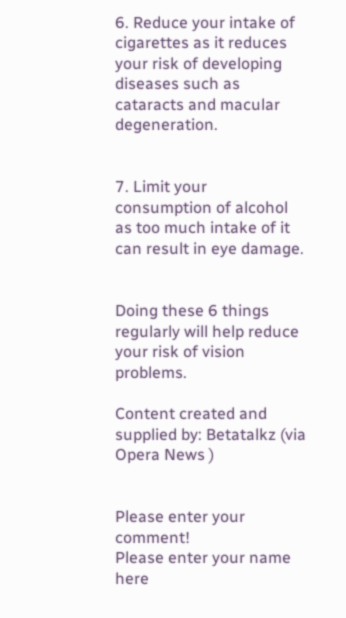6. Reduce your intake of cigarettes as it reduces your risk of developing diseases such as cataracts and macular degeneration.


7. Limit your consumption of alcohol as too much intake of it can result in eye damage.


Doing these 6 things regularly will help reduce your risk of vision problems.

Content created and supplied by: Betatalkz (via Opera News )


Please enter your comment!
Please enter your name here